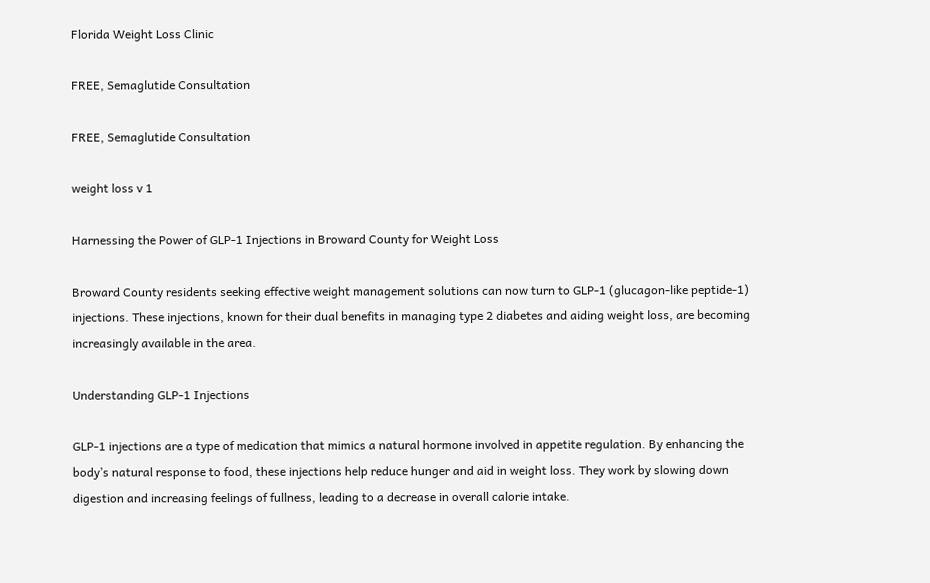Florida Weight Loss Clinic

FREE, Semaglutide Consultation

FREE, Semaglutide Consultation

weight loss v 1

Harnessing the Power of GLP-1 Injections in Broward County for Weight Loss

Broward County residents seeking effective weight management solutions can now turn to GLP-1 (glucagon-like peptide-1) injections. These injections, known for their dual benefits in managing type 2 diabetes and aiding weight loss, are becoming increasingly available in the area.

Understanding GLP-1 Injections

GLP-1 injections are a type of medication that mimics a natural hormone involved in appetite regulation. By enhancing the body’s natural response to food, these injections help reduce hunger and aid in weight loss. They work by slowing down digestion and increasing feelings of fullness, leading to a decrease in overall calorie intake.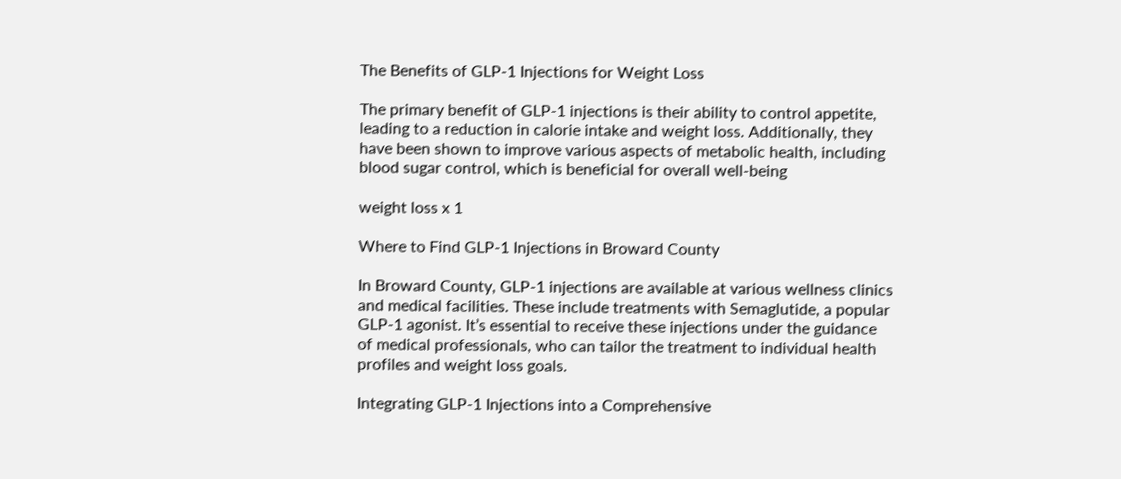The Benefits of GLP-1 Injections for Weight Loss

The primary benefit of GLP-1 injections is their ability to control appetite, leading to a reduction in calorie intake and weight loss. Additionally, they have been shown to improve various aspects of metabolic health, including blood sugar control, which is beneficial for overall well-being

weight loss x 1

Where to Find GLP-1 Injections in Broward County

In Broward County, GLP-1 injections are available at various wellness clinics and medical facilities. These include treatments with Semaglutide, a popular GLP-1 agonist. It’s essential to receive these injections under the guidance of medical professionals, who can tailor the treatment to individual health profiles and weight loss goals.

Integrating GLP-1 Injections into a Comprehensive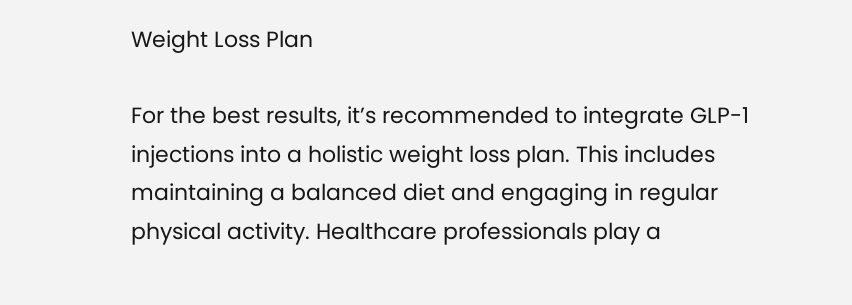Weight Loss Plan

For the best results, it’s recommended to integrate GLP-1 injections into a holistic weight loss plan. This includes maintaining a balanced diet and engaging in regular physical activity. Healthcare professionals play a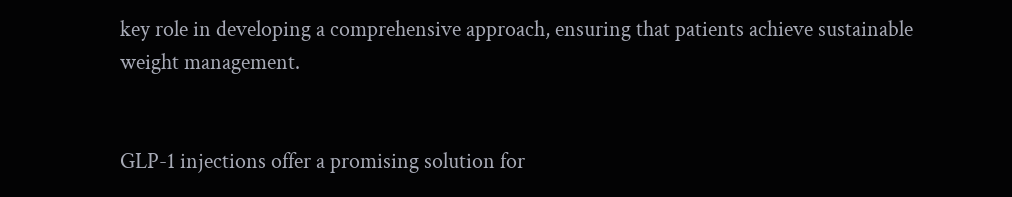key role in developing a comprehensive approach, ensuring that patients achieve sustainable weight management.


GLP-1 injections offer a promising solution for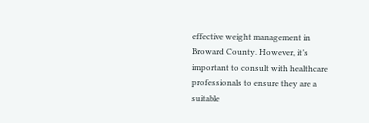effective weight management in Broward County. However, it’s important to consult with healthcare professionals to ensure they are a suitable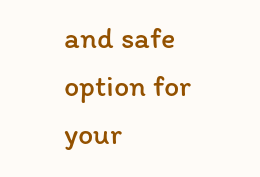and safe option for your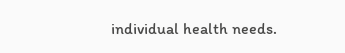individual health needs.